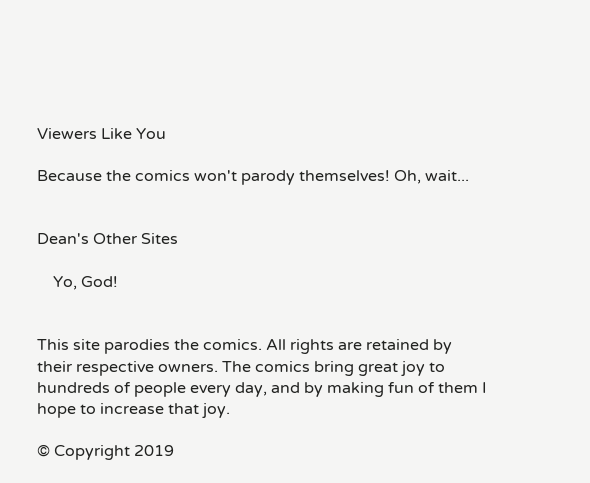Viewers Like You

Because the comics won't parody themselves! Oh, wait...


Dean's Other Sites

    Yo, God!


This site parodies the comics. All rights are retained by their respective owners. The comics bring great joy to hundreds of people every day, and by making fun of them I hope to increase that joy.

© Copyright 2019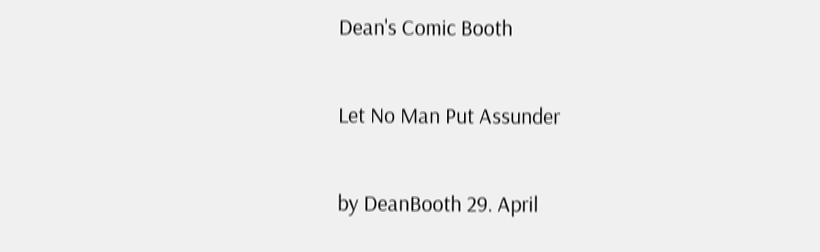Dean's Comic Booth

Let No Man Put Assunder

by DeanBooth 29. April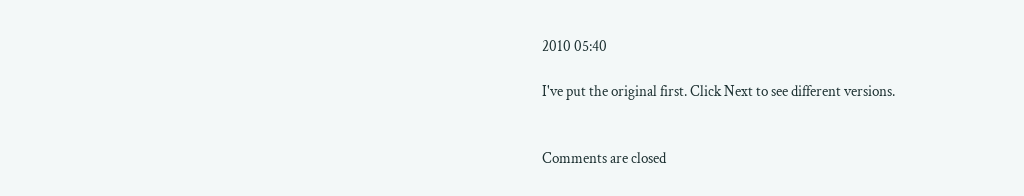2010 05:40

I've put the original first. Click Next to see different versions.


Comments are closed